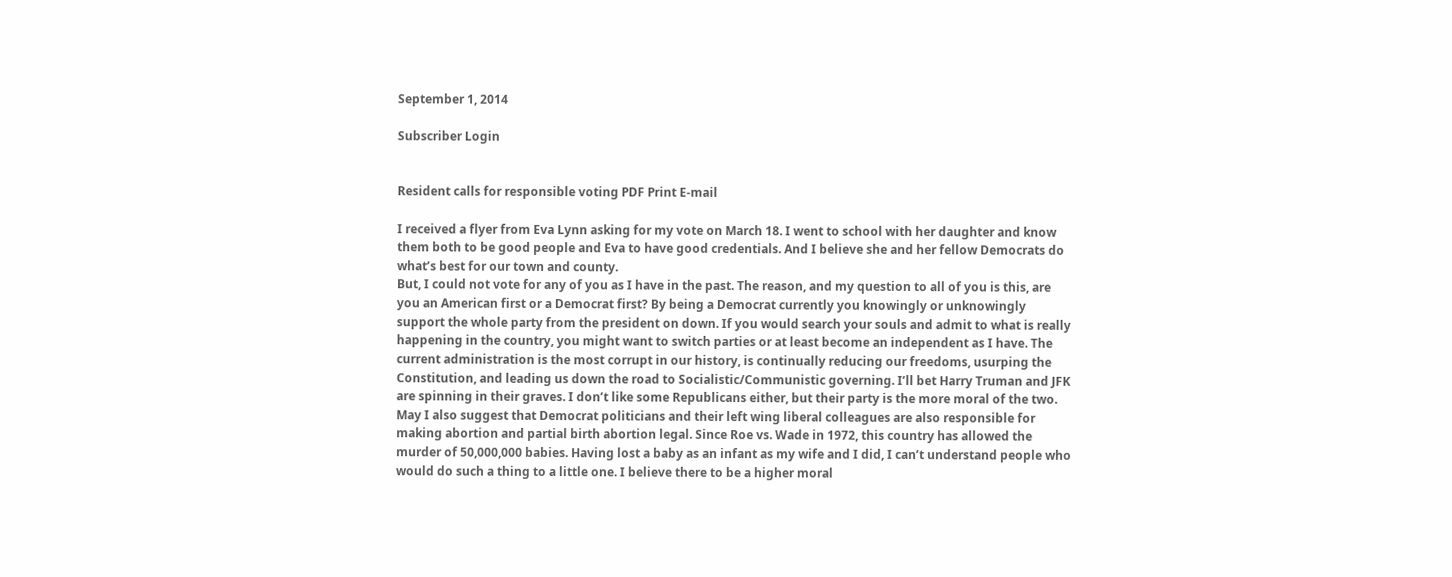September 1, 2014

Subscriber Login


Resident calls for responsible voting PDF Print E-mail

I received a flyer from Eva Lynn asking for my vote on March 18. I went to school with her daughter and know them both to be good people and Eva to have good credentials. And I believe she and her fellow Democrats do what’s best for our town and county.
But, I could not vote for any of you as I have in the past. The reason, and my question to all of you is this, are you an American first or a Democrat first? By being a Democrat currently you knowingly or unknowingly support the whole party from the president on down. If you would search your souls and admit to what is really  happening in the country, you might want to switch parties or at least become an independent as I have. The current administration is the most corrupt in our history, is continually reducing our freedoms, usurping the Constitution, and leading us down the road to Socialistic/Communistic governing. I’ll bet Harry Truman and JFK are spinning in their graves. I don’t like some Republicans either, but their party is the more moral of the two.
May I also suggest that Democrat politicians and their left wing liberal colleagues are also responsible for making abortion and partial birth abortion legal. Since Roe vs. Wade in 1972, this country has allowed the murder of 50,000,000 babies. Having lost a baby as an infant as my wife and I did, I can’t understand people who would do such a thing to a little one. I believe there to be a higher moral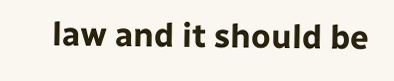law and it should be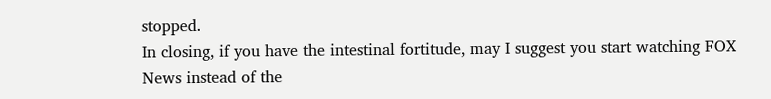stopped.
In closing, if you have the intestinal fortitude, may I suggest you start watching FOX News instead of the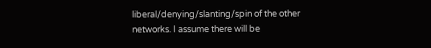liberal/denying/slanting/spin of the other networks. I assume there will be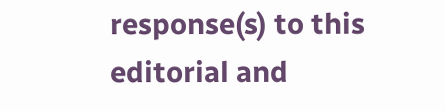response(s) to this editorial and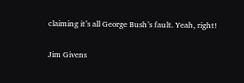claiming it’s all George Bush’s fault. Yeah, right!

Jim Givens